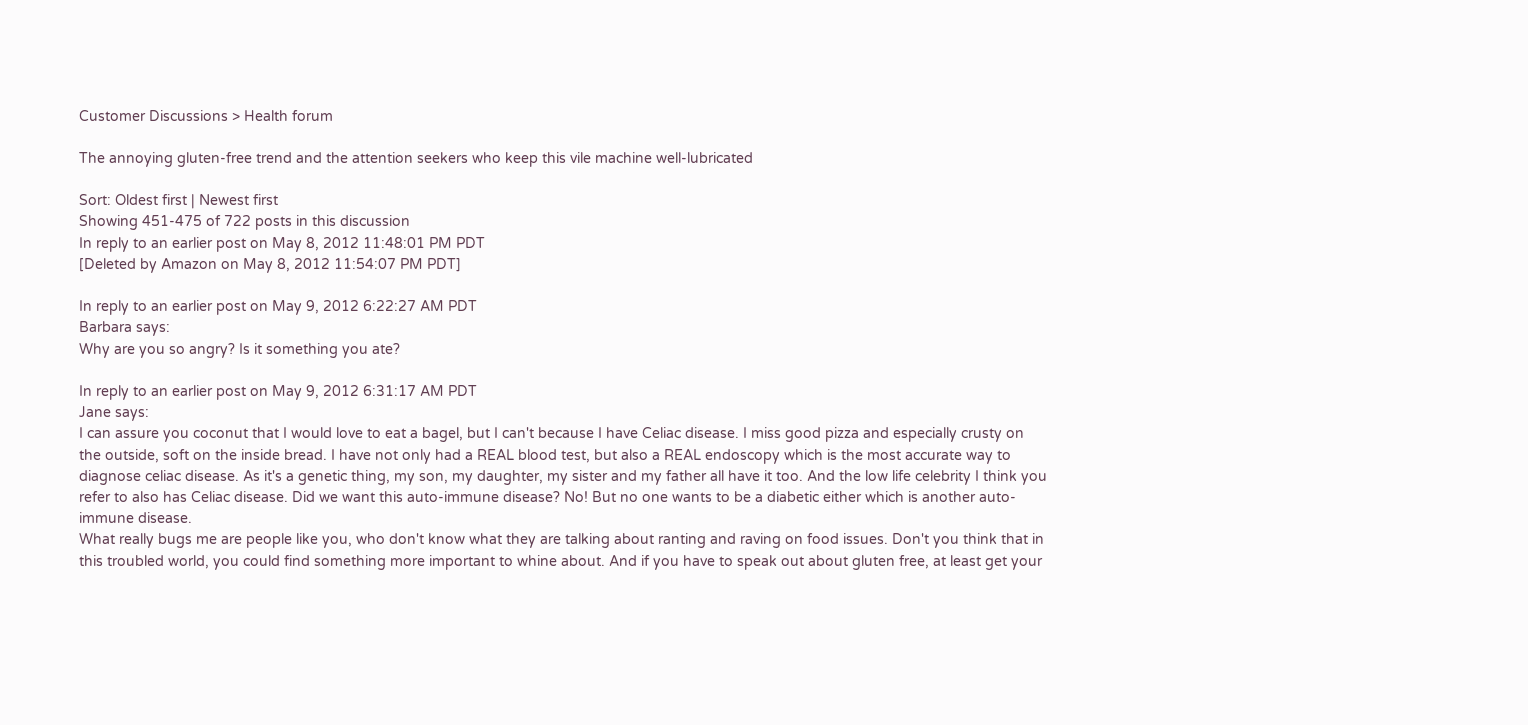Customer Discussions > Health forum

The annoying gluten-free trend and the attention seekers who keep this vile machine well-lubricated

Sort: Oldest first | Newest first
Showing 451-475 of 722 posts in this discussion
In reply to an earlier post on May 8, 2012 11:48:01 PM PDT
[Deleted by Amazon on May 8, 2012 11:54:07 PM PDT]

In reply to an earlier post on May 9, 2012 6:22:27 AM PDT
Barbara says:
Why are you so angry? Is it something you ate?

In reply to an earlier post on May 9, 2012 6:31:17 AM PDT
Jane says:
I can assure you coconut that I would love to eat a bagel, but I can't because I have Celiac disease. I miss good pizza and especially crusty on the outside, soft on the inside bread. I have not only had a REAL blood test, but also a REAL endoscopy which is the most accurate way to diagnose celiac disease. As it's a genetic thing, my son, my daughter, my sister and my father all have it too. And the low life celebrity I think you refer to also has Celiac disease. Did we want this auto-immune disease? No! But no one wants to be a diabetic either which is another auto-immune disease.
What really bugs me are people like you, who don't know what they are talking about ranting and raving on food issues. Don't you think that in this troubled world, you could find something more important to whine about. And if you have to speak out about gluten free, at least get your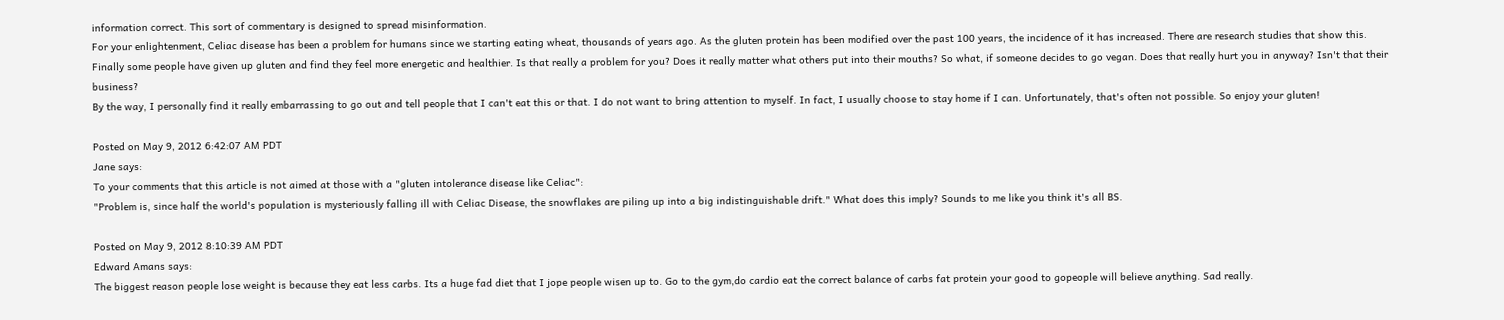information correct. This sort of commentary is designed to spread misinformation.
For your enlightenment, Celiac disease has been a problem for humans since we starting eating wheat, thousands of years ago. As the gluten protein has been modified over the past 100 years, the incidence of it has increased. There are research studies that show this.
Finally some people have given up gluten and find they feel more energetic and healthier. Is that really a problem for you? Does it really matter what others put into their mouths? So what, if someone decides to go vegan. Does that really hurt you in anyway? Isn't that their business?
By the way, I personally find it really embarrassing to go out and tell people that I can't eat this or that. I do not want to bring attention to myself. In fact, I usually choose to stay home if I can. Unfortunately, that's often not possible. So enjoy your gluten!

Posted on May 9, 2012 6:42:07 AM PDT
Jane says:
To your comments that this article is not aimed at those with a "gluten intolerance disease like Celiac":
"Problem is, since half the world's population is mysteriously falling ill with Celiac Disease, the snowflakes are piling up into a big indistinguishable drift." What does this imply? Sounds to me like you think it's all BS.

Posted on May 9, 2012 8:10:39 AM PDT
Edward Amans says:
The biggest reason people lose weight is because they eat less carbs. Its a huge fad diet that I jope people wisen up to. Go to the gym,do cardio eat the correct balance of carbs fat protein your good to gopeople will believe anything. Sad really.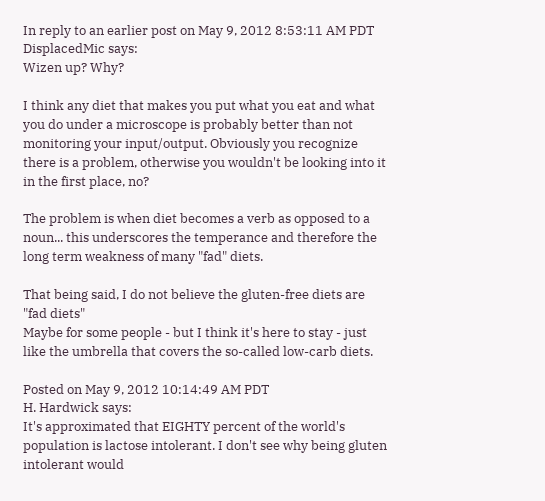In reply to an earlier post on May 9, 2012 8:53:11 AM PDT
DisplacedMic says:
Wizen up? Why?

I think any diet that makes you put what you eat and what you do under a microscope is probably better than not monitoring your input/output. Obviously you recognize there is a problem, otherwise you wouldn't be looking into it in the first place, no?

The problem is when diet becomes a verb as opposed to a noun... this underscores the temperance and therefore the long term weakness of many "fad" diets.

That being said, I do not believe the gluten-free diets are "fad diets"
Maybe for some people - but I think it's here to stay - just like the umbrella that covers the so-called low-carb diets.

Posted on May 9, 2012 10:14:49 AM PDT
H. Hardwick says:
It's approximated that EIGHTY percent of the world's population is lactose intolerant. I don't see why being gluten intolerant would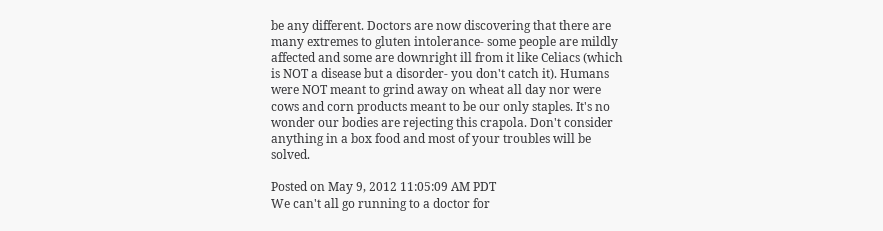be any different. Doctors are now discovering that there are many extremes to gluten intolerance- some people are mildly affected and some are downright ill from it like Celiacs (which is NOT a disease but a disorder- you don't catch it). Humans were NOT meant to grind away on wheat all day nor were cows and corn products meant to be our only staples. It's no wonder our bodies are rejecting this crapola. Don't consider anything in a box food and most of your troubles will be solved.

Posted on May 9, 2012 11:05:09 AM PDT
We can't all go running to a doctor for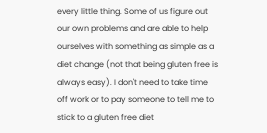every little thing. Some of us figure out our own problems and are able to help ourselves with something as simple as a diet change (not that being gluten free is always easy). I don't need to take time off work or to pay someone to tell me to stick to a gluten free diet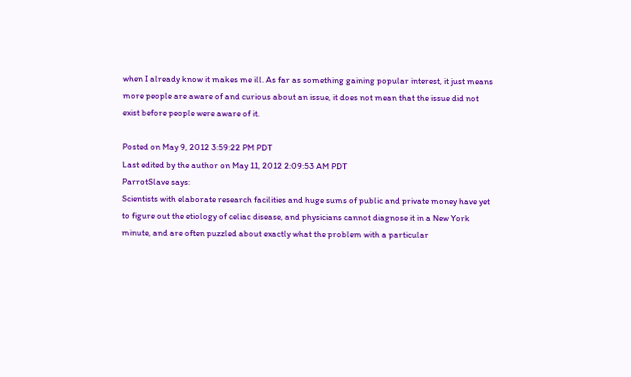when I already know it makes me ill. As far as something gaining popular interest, it just means more people are aware of and curious about an issue, it does not mean that the issue did not exist before people were aware of it.

Posted on May 9, 2012 3:59:22 PM PDT
Last edited by the author on May 11, 2012 2:09:53 AM PDT
ParrotSlave says:
Scientists with elaborate research facilities and huge sums of public and private money have yet to figure out the etiology of celiac disease, and physicians cannot diagnose it in a New York minute, and are often puzzled about exactly what the problem with a particular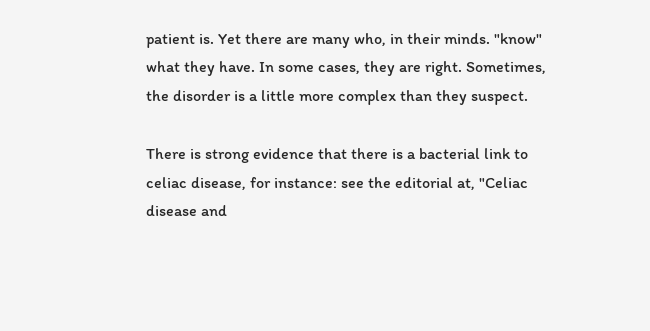patient is. Yet there are many who, in their minds. "know" what they have. In some cases, they are right. Sometimes, the disorder is a little more complex than they suspect.

There is strong evidence that there is a bacterial link to celiac disease, for instance: see the editorial at, "Celiac disease and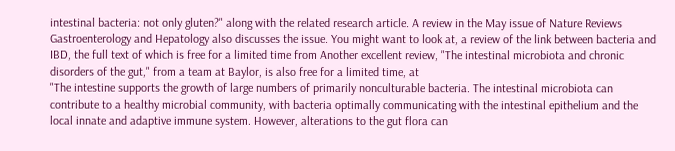intestinal bacteria: not only gluten?" along with the related research article. A review in the May issue of Nature Reviews Gastroenterology and Hepatology also discusses the issue. You might want to look at, a review of the link between bacteria and IBD, the full text of which is free for a limited time from Another excellent review, "The intestinal microbiota and chronic disorders of the gut," from a team at Baylor, is also free for a limited time, at
"The intestine supports the growth of large numbers of primarily nonculturable bacteria. The intestinal microbiota can contribute to a healthy microbial community, with bacteria optimally communicating with the intestinal epithelium and the local innate and adaptive immune system. However, alterations to the gut flora can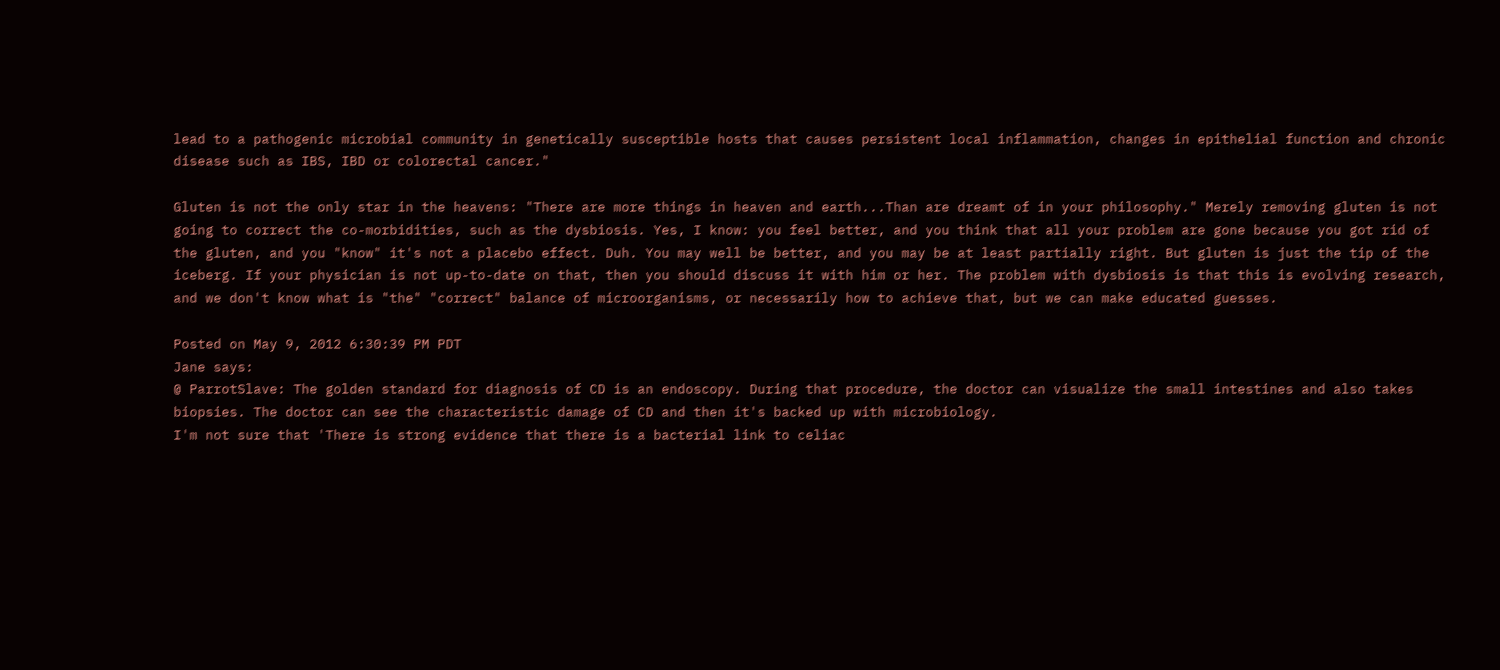lead to a pathogenic microbial community in genetically susceptible hosts that causes persistent local inflammation, changes in epithelial function and chronic disease such as IBS, IBD or colorectal cancer."

Gluten is not the only star in the heavens: "There are more things in heaven and earth...Than are dreamt of in your philosophy." Merely removing gluten is not going to correct the co-morbidities, such as the dysbiosis. Yes, I know: you feel better, and you think that all your problem are gone because you got rid of the gluten, and you "know" it's not a placebo effect. Duh. You may well be better, and you may be at least partially right. But gluten is just the tip of the iceberg. If your physician is not up-to-date on that, then you should discuss it with him or her. The problem with dysbiosis is that this is evolving research, and we don't know what is "the" "correct" balance of microorganisms, or necessarily how to achieve that, but we can make educated guesses.

Posted on May 9, 2012 6:30:39 PM PDT
Jane says:
@ ParrotSlave: The golden standard for diagnosis of CD is an endoscopy. During that procedure, the doctor can visualize the small intestines and also takes biopsies. The doctor can see the characteristic damage of CD and then it's backed up with microbiology.
I'm not sure that 'There is strong evidence that there is a bacterial link to celiac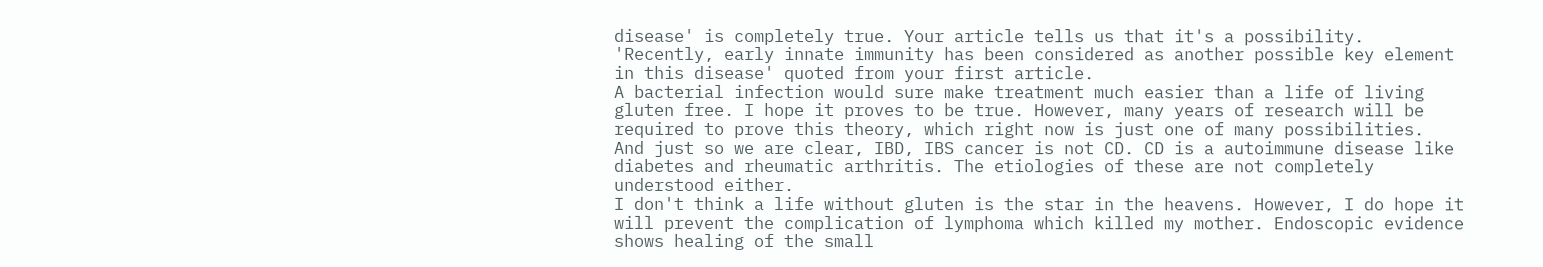disease' is completely true. Your article tells us that it's a possibility. 'Recently, early innate immunity has been considered as another possible key element in this disease' quoted from your first article.
A bacterial infection would sure make treatment much easier than a life of living gluten free. I hope it proves to be true. However, many years of research will be required to prove this theory, which right now is just one of many possibilities.
And just so we are clear, IBD, IBS cancer is not CD. CD is a autoimmune disease like diabetes and rheumatic arthritis. The etiologies of these are not completely understood either.
I don't think a life without gluten is the star in the heavens. However, I do hope it will prevent the complication of lymphoma which killed my mother. Endoscopic evidence shows healing of the small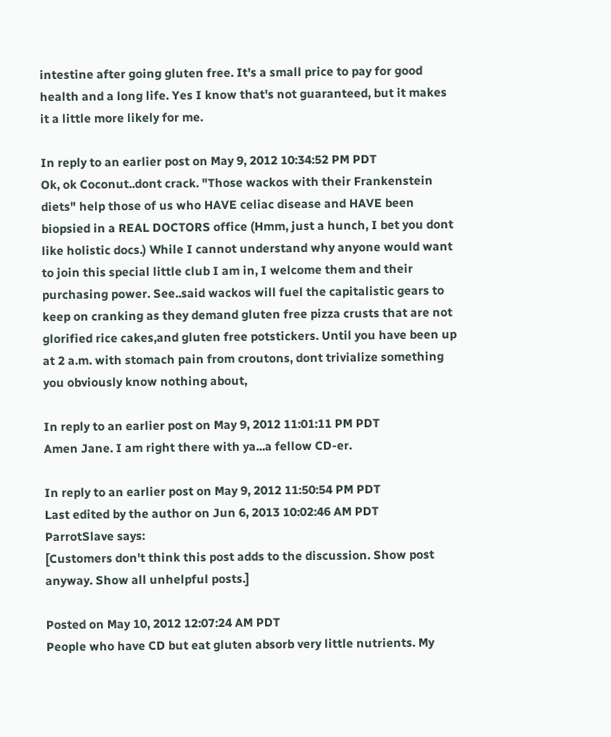intestine after going gluten free. It's a small price to pay for good health and a long life. Yes I know that's not guaranteed, but it makes it a little more likely for me.

In reply to an earlier post on May 9, 2012 10:34:52 PM PDT
Ok, ok Coconut..dont crack. "Those wackos with their Frankenstein diets" help those of us who HAVE celiac disease and HAVE been biopsied in a REAL DOCTORS office (Hmm, just a hunch, I bet you dont like holistic docs.) While I cannot understand why anyone would want to join this special little club I am in, I welcome them and their purchasing power. See..said wackos will fuel the capitalistic gears to keep on cranking as they demand gluten free pizza crusts that are not glorified rice cakes,and gluten free potstickers. Until you have been up at 2 a.m. with stomach pain from croutons, dont trivialize something you obviously know nothing about,

In reply to an earlier post on May 9, 2012 11:01:11 PM PDT
Amen Jane. I am right there with ya...a fellow CD-er.

In reply to an earlier post on May 9, 2012 11:50:54 PM PDT
Last edited by the author on Jun 6, 2013 10:02:46 AM PDT
ParrotSlave says:
[Customers don't think this post adds to the discussion. Show post anyway. Show all unhelpful posts.]

Posted on May 10, 2012 12:07:24 AM PDT
People who have CD but eat gluten absorb very little nutrients. My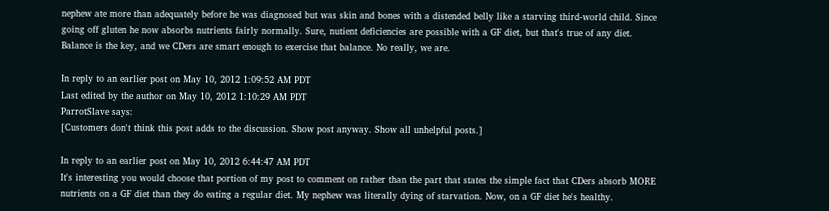nephew ate more than adequately before he was diagnosed but was skin and bones with a distended belly like a starving third-world child. Since going off gluten he now absorbs nutrients fairly normally. Sure, nutient deficiencies are possible with a GF diet, but that's true of any diet. Balance is the key, and we CDers are smart enough to exercise that balance. No really, we are.

In reply to an earlier post on May 10, 2012 1:09:52 AM PDT
Last edited by the author on May 10, 2012 1:10:29 AM PDT
ParrotSlave says:
[Customers don't think this post adds to the discussion. Show post anyway. Show all unhelpful posts.]

In reply to an earlier post on May 10, 2012 6:44:47 AM PDT
It's interesting you would choose that portion of my post to comment on rather than the part that states the simple fact that CDers absorb MORE nutrients on a GF diet than they do eating a regular diet. My nephew was literally dying of starvation. Now, on a GF diet he's healthy.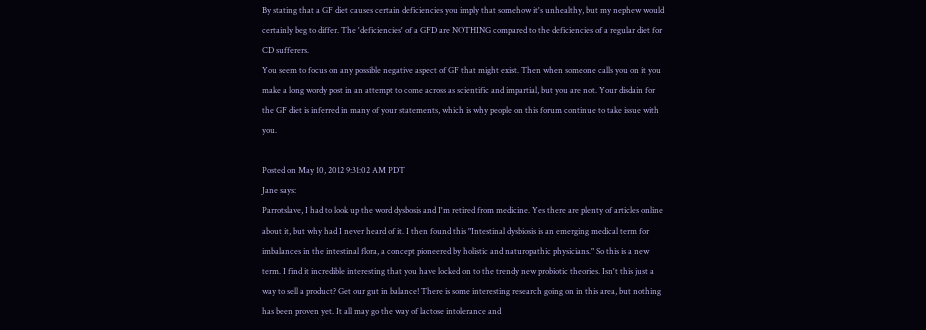By stating that a GF diet causes certain deficiencies you imply that somehow it's unhealthy, but my nephew would certainly beg to differ. The 'deficiencies' of a GFD are NOTHING compared to the deficiencies of a regular diet for CD sufferers.
You seem to focus on any possible negative aspect of GF that might exist. Then when someone calls you on it you make a long wordy post in an attempt to come across as scientific and impartial, but you are not. Your disdain for the GF diet is inferred in many of your statements, which is why people on this forum continue to take issue with you.

Posted on May 10, 2012 9:31:02 AM PDT
Jane says:
Parrotslave, I had to look up the word dysbosis and I'm retired from medicine. Yes there are plenty of articles online about it, but why had I never heard of it. I then found this "Intestinal dysbiosis is an emerging medical term for imbalances in the intestinal flora, a concept pioneered by holistic and naturopathic physicians." So this is a new term. I find it incredible interesting that you have locked on to the trendy new probiotic theories. Isn't this just a way to sell a product? Get our gut in balance! There is some interesting research going on in this area, but nothing has been proven yet. It all may go the way of lactose intolerance and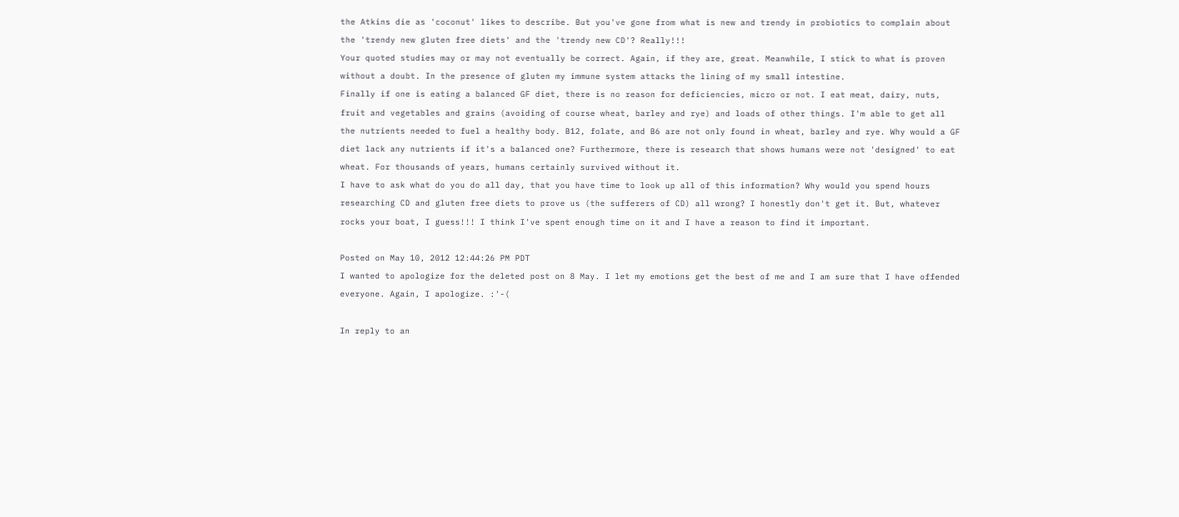the Atkins die as 'coconut' likes to describe. But you've gone from what is new and trendy in probiotics to complain about the 'trendy new gluten free diets' and the 'trendy new CD'? Really!!!
Your quoted studies may or may not eventually be correct. Again, if they are, great. Meanwhile, I stick to what is proven without a doubt. In the presence of gluten my immune system attacks the lining of my small intestine.
Finally if one is eating a balanced GF diet, there is no reason for deficiencies, micro or not. I eat meat, dairy, nuts, fruit and vegetables and grains (avoiding of course wheat, barley and rye) and loads of other things. I'm able to get all the nutrients needed to fuel a healthy body. B12, folate, and B6 are not only found in wheat, barley and rye. Why would a GF diet lack any nutrients if it's a balanced one? Furthermore, there is research that shows humans were not 'designed' to eat wheat. For thousands of years, humans certainly survived without it.
I have to ask what do you do all day, that you have time to look up all of this information? Why would you spend hours researching CD and gluten free diets to prove us (the sufferers of CD) all wrong? I honestly don't get it. But, whatever rocks your boat, I guess!!! I think I've spent enough time on it and I have a reason to find it important.

Posted on May 10, 2012 12:44:26 PM PDT
I wanted to apologize for the deleted post on 8 May. I let my emotions get the best of me and I am sure that I have offended everyone. Again, I apologize. :'-(

In reply to an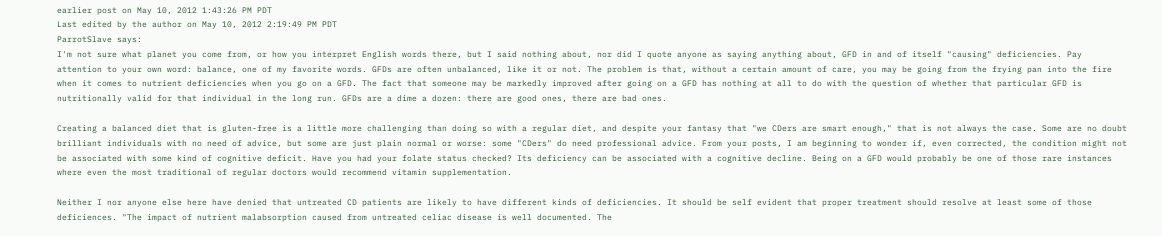earlier post on May 10, 2012 1:43:26 PM PDT
Last edited by the author on May 10, 2012 2:19:49 PM PDT
ParrotSlave says:
I'm not sure what planet you come from, or how you interpret English words there, but I said nothing about, nor did I quote anyone as saying anything about, GFD in and of itself "causing" deficiencies. Pay attention to your own word: balance, one of my favorite words. GFDs are often unbalanced, like it or not. The problem is that, without a certain amount of care, you may be going from the frying pan into the fire when it comes to nutrient deficiencies when you go on a GFD. The fact that someone may be markedly improved after going on a GFD has nothing at all to do with the question of whether that particular GFD is nutritionally valid for that individual in the long run. GFDs are a dime a dozen: there are good ones, there are bad ones.

Creating a balanced diet that is gluten-free is a little more challenging than doing so with a regular diet, and despite your fantasy that "we CDers are smart enough," that is not always the case. Some are no doubt brilliant individuals with no need of advice, but some are just plain normal or worse: some "CDers" do need professional advice. From your posts, I am beginning to wonder if, even corrected, the condition might not be associated with some kind of cognitive deficit. Have you had your folate status checked? Its deficiency can be associated with a cognitive decline. Being on a GFD would probably be one of those rare instances where even the most traditional of regular doctors would recommend vitamin supplementation.

Neither I nor anyone else here have denied that untreated CD patients are likely to have different kinds of deficiencies. It should be self evident that proper treatment should resolve at least some of those deficiences. "The impact of nutrient malabsorption caused from untreated celiac disease is well documented. The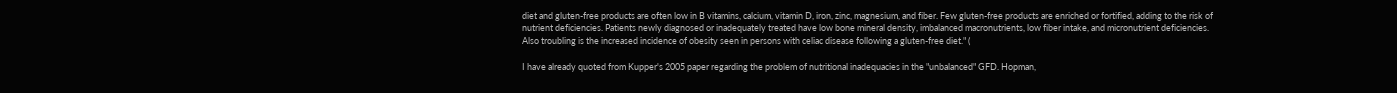diet and gluten-free products are often low in B vitamins, calcium, vitamin D, iron, zinc, magnesium, and fiber. Few gluten-free products are enriched or fortified, adding to the risk of nutrient deficiencies. Patients newly diagnosed or inadequately treated have low bone mineral density, imbalanced macronutrients, low fiber intake, and micronutrient deficiencies. Also troubling is the increased incidence of obesity seen in persons with celiac disease following a gluten-free diet." (

I have already quoted from Kupper's 2005 paper regarding the problem of nutritional inadequacies in the "unbalanced" GFD. Hopman,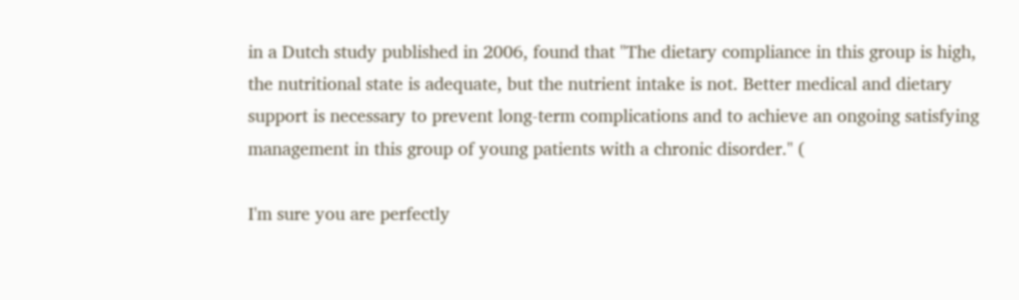in a Dutch study published in 2006, found that "The dietary compliance in this group is high, the nutritional state is adequate, but the nutrient intake is not. Better medical and dietary support is necessary to prevent long-term complications and to achieve an ongoing satisfying management in this group of young patients with a chronic disorder." (

I'm sure you are perfectly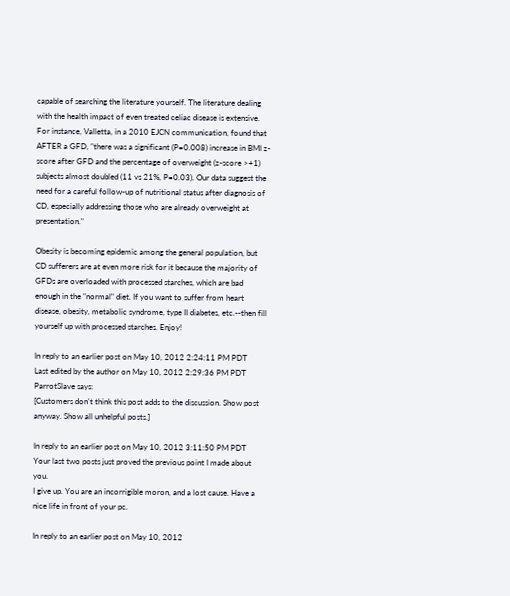capable of searching the literature yourself. The literature dealing with the health impact of even treated celiac disease is extensive. For instance, Valletta, in a 2010 EJCN communication, found that AFTER a GFD, "there was a significant (P=0.008) increase in BMI z-score after GFD and the percentage of overweight (z-score >+1) subjects almost doubled (11 vs 21%, P=0.03). Our data suggest the need for a careful follow-up of nutritional status after diagnosis of CD, especially addressing those who are already overweight at presentation."

Obesity is becoming epidemic among the general population, but CD sufferers are at even more risk for it because the majority of GFDs are overloaded with processed starches, which are bad enough in the "normal" diet. If you want to suffer from heart disease, obesity, metabolic syndrome, type II diabetes, etc.--then fill yourself up with processed starches. Enjoy!

In reply to an earlier post on May 10, 2012 2:24:11 PM PDT
Last edited by the author on May 10, 2012 2:29:36 PM PDT
ParrotSlave says:
[Customers don't think this post adds to the discussion. Show post anyway. Show all unhelpful posts.]

In reply to an earlier post on May 10, 2012 3:11:50 PM PDT
Your last two posts just proved the previous point I made about you.
I give up. You are an incorrigible moron, and a lost cause. Have a nice life in front of your pc.

In reply to an earlier post on May 10, 2012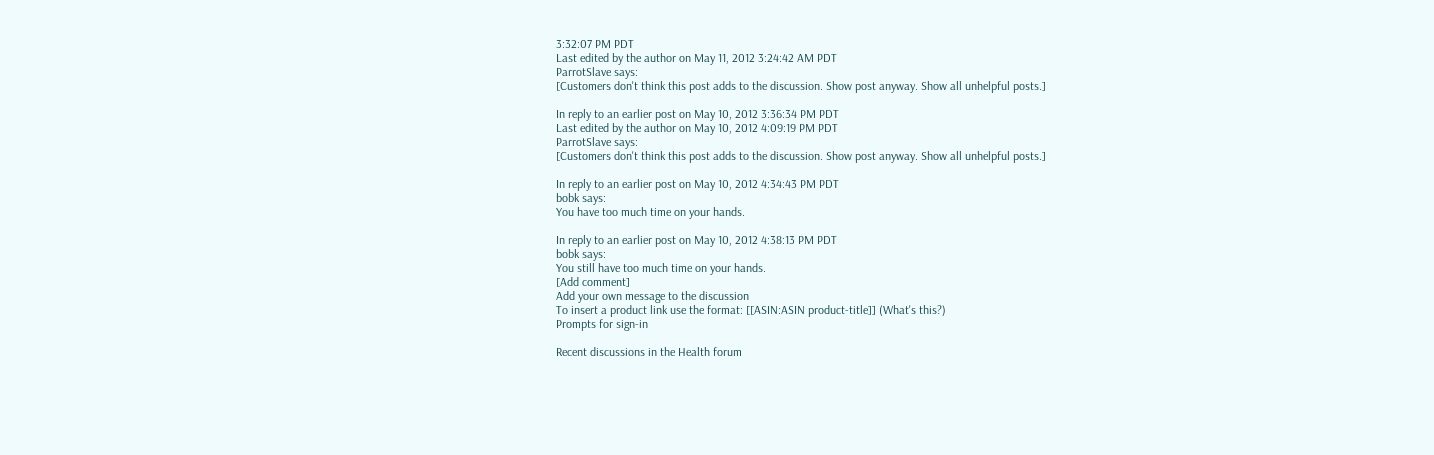3:32:07 PM PDT
Last edited by the author on May 11, 2012 3:24:42 AM PDT
ParrotSlave says:
[Customers don't think this post adds to the discussion. Show post anyway. Show all unhelpful posts.]

In reply to an earlier post on May 10, 2012 3:36:34 PM PDT
Last edited by the author on May 10, 2012 4:09:19 PM PDT
ParrotSlave says:
[Customers don't think this post adds to the discussion. Show post anyway. Show all unhelpful posts.]

In reply to an earlier post on May 10, 2012 4:34:43 PM PDT
bobk says:
You have too much time on your hands.

In reply to an earlier post on May 10, 2012 4:38:13 PM PDT
bobk says:
You still have too much time on your hands.
[Add comment]
Add your own message to the discussion
To insert a product link use the format: [[ASIN:ASIN product-title]] (What's this?)
Prompts for sign-in

Recent discussions in the Health forum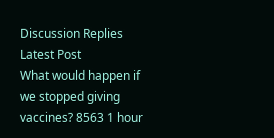Discussion Replies Latest Post
What would happen if we stopped giving vaccines? 8563 1 hour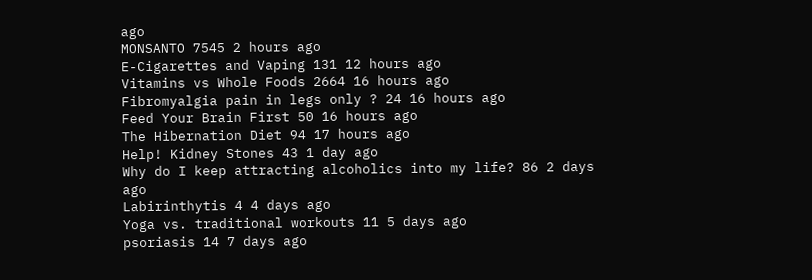ago
MONSANTO 7545 2 hours ago
E-Cigarettes and Vaping 131 12 hours ago
Vitamins vs Whole Foods 2664 16 hours ago
Fibromyalgia pain in legs only ? 24 16 hours ago
Feed Your Brain First 50 16 hours ago
The Hibernation Diet 94 17 hours ago
Help! Kidney Stones 43 1 day ago
Why do I keep attracting alcoholics into my life? 86 2 days ago
Labirinthytis 4 4 days ago
Yoga vs. traditional workouts 11 5 days ago
psoriasis 14 7 days ago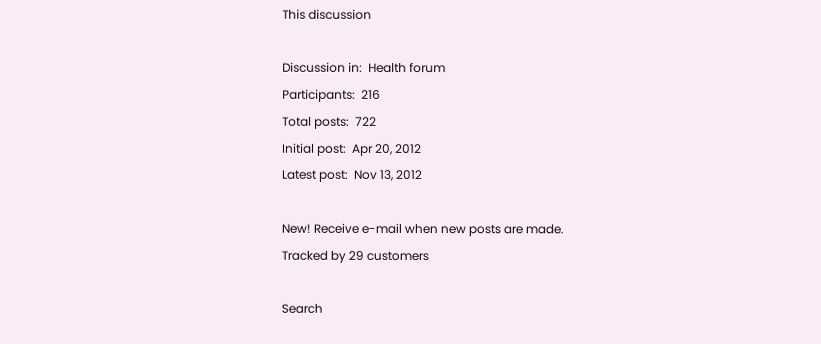This discussion

Discussion in:  Health forum
Participants:  216
Total posts:  722
Initial post:  Apr 20, 2012
Latest post:  Nov 13, 2012

New! Receive e-mail when new posts are made.
Tracked by 29 customers

Search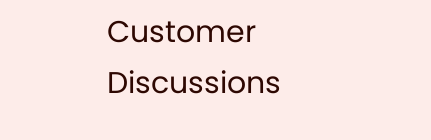Customer Discussions